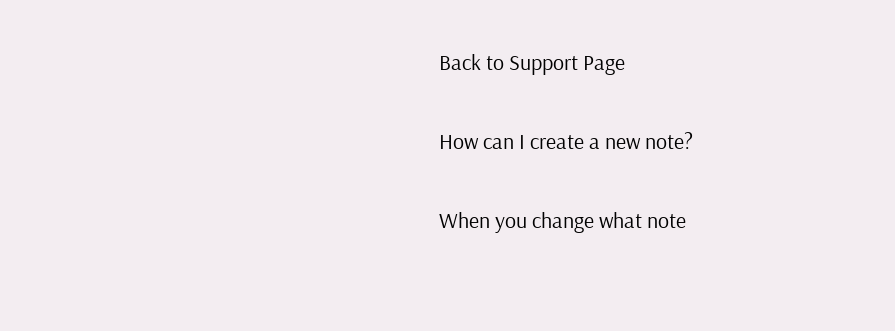Back to Support Page

How can I create a new note?

When you change what note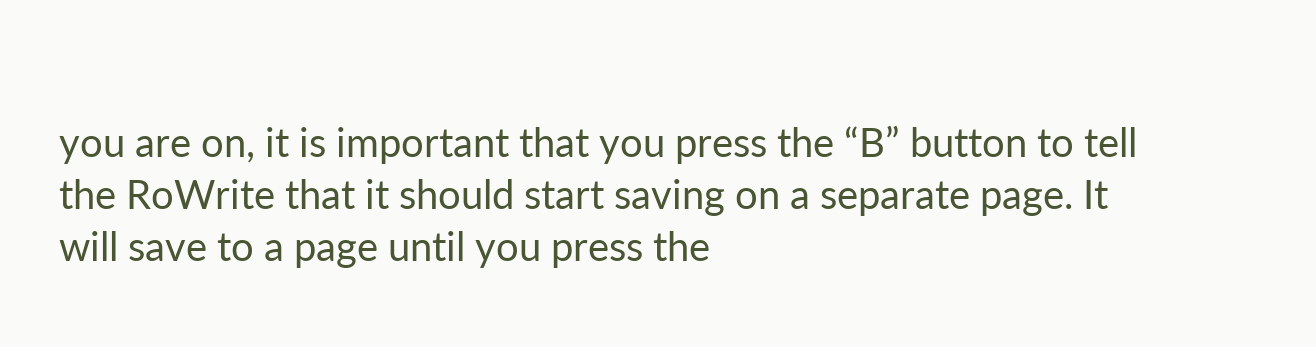you are on, it is important that you press the “B” button to tell the RoWrite that it should start saving on a separate page. It will save to a page until you press the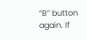“B” button again. If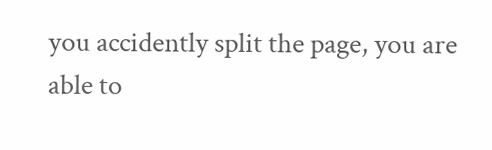you accidently split the page, you are able to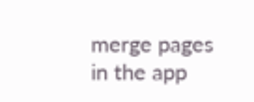merge pages in the app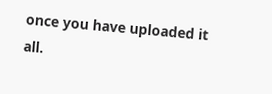once you have uploaded it all.